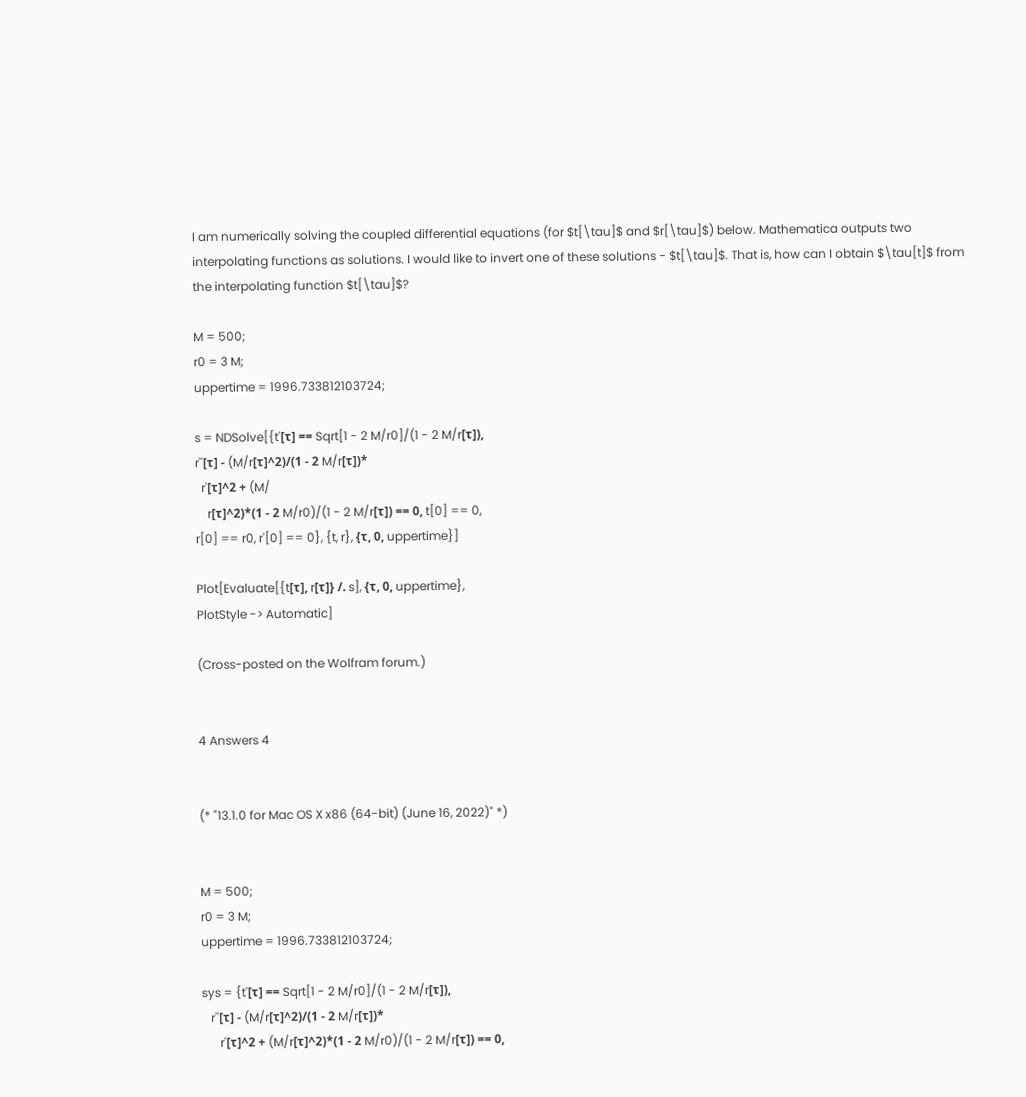I am numerically solving the coupled differential equations (for $t[\tau]$ and $r[\tau]$) below. Mathematica outputs two interpolating functions as solutions. I would like to invert one of these solutions - $t[\tau]$. That is, how can I obtain $\tau[t]$ from the interpolating function $t[\tau]$?

M = 500;
r0 = 3 M;
uppertime = 1996.733812103724;

s = NDSolve[{t'[τ] == Sqrt[1 - 2 M/r0]/(1 - 2 M/r[τ]),
r''[τ] - (M/r[τ]^2)/(1 - 2 M/r[τ])*
  r'[τ]^2 + (M/
    r[τ]^2)*(1 - 2 M/r0)/(1 - 2 M/r[τ]) == 0, t[0] == 0,
r[0] == r0, r'[0] == 0}, {t, r}, {τ, 0, uppertime}]

Plot[Evaluate[{t[τ], r[τ]} /. s], {τ, 0, uppertime},
PlotStyle -> Automatic]

(Cross-posted on the Wolfram forum.)


4 Answers 4


(* "13.1.0 for Mac OS X x86 (64-bit) (June 16, 2022)" *)


M = 500;
r0 = 3 M;
uppertime = 1996.733812103724;

sys = {t'[τ] == Sqrt[1 - 2 M/r0]/(1 - 2 M/r[τ]),
   r''[τ] - (M/r[τ]^2)/(1 - 2 M/r[τ])*
      r'[τ]^2 + (M/r[τ]^2)*(1 - 2 M/r0)/(1 - 2 M/r[τ]) == 0,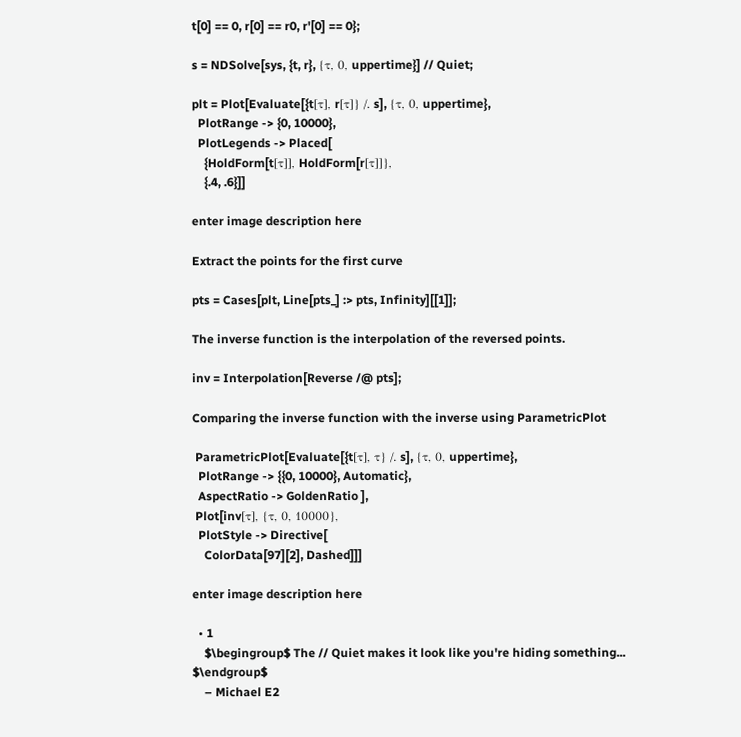t[0] == 0, r[0] == r0, r'[0] == 0};

s = NDSolve[sys, {t, r}, {τ, 0, uppertime}] // Quiet;

plt = Plot[Evaluate[{t[τ], r[τ]} /. s], {τ, 0, uppertime},
  PlotRange -> {0, 10000},
  PlotLegends -> Placed[
    {HoldForm[t[τ]], HoldForm[r[τ]]},
    {.4, .6}]]

enter image description here

Extract the points for the first curve

pts = Cases[plt, Line[pts_] :> pts, Infinity][[1]];

The inverse function is the interpolation of the reversed points.

inv = Interpolation[Reverse /@ pts];

Comparing the inverse function with the inverse using ParametricPlot

 ParametricPlot[Evaluate[{t[τ], τ} /. s], {τ, 0, uppertime},
  PlotRange -> {{0, 10000}, Automatic},
  AspectRatio -> GoldenRatio ],
 Plot[inv[τ], {τ, 0, 10000},
  PlotStyle -> Directive[
    ColorData[97][2], Dashed]]]

enter image description here

  • 1
    $\begingroup$ The // Quiet makes it look like you're hiding something... $\endgroup$
    – Michael E2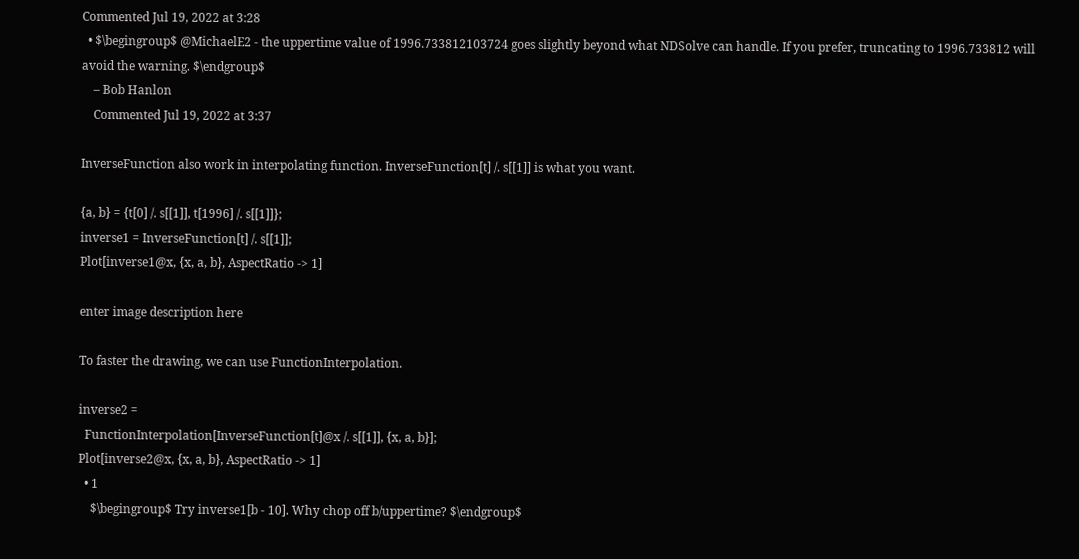Commented Jul 19, 2022 at 3:28
  • $\begingroup$ @MichaelE2 - the uppertime value of 1996.733812103724 goes slightly beyond what NDSolve can handle. If you prefer, truncating to 1996.733812 will avoid the warning. $\endgroup$
    – Bob Hanlon
    Commented Jul 19, 2022 at 3:37

InverseFunction also work in interpolating function. InverseFunction[t] /. s[[1]] is what you want.

{a, b} = {t[0] /. s[[1]], t[1996] /. s[[1]]};
inverse1 = InverseFunction[t] /. s[[1]];
Plot[inverse1@x, {x, a, b}, AspectRatio -> 1]

enter image description here

To faster the drawing, we can use FunctionInterpolation.

inverse2 =
  FunctionInterpolation[InverseFunction[t]@x /. s[[1]], {x, a, b}];
Plot[inverse2@x, {x, a, b}, AspectRatio -> 1]
  • 1
    $\begingroup$ Try inverse1[b - 10]. Why chop off b/uppertime? $\endgroup$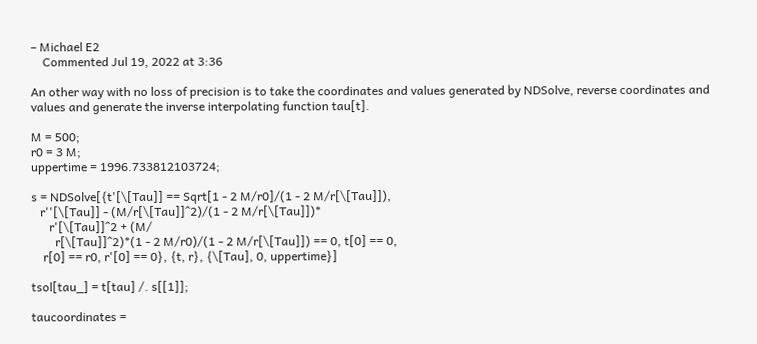– Michael E2
    Commented Jul 19, 2022 at 3:36

An other way with no loss of precision is to take the coordinates and values generated by NDSolve, reverse coordinates and values and generate the inverse interpolating function tau[t].

M = 500;
r0 = 3 M;
uppertime = 1996.733812103724;

s = NDSolve[{t'[\[Tau]] == Sqrt[1 - 2 M/r0]/(1 - 2 M/r[\[Tau]]),
   r''[\[Tau]] - (M/r[\[Tau]]^2)/(1 - 2 M/r[\[Tau]])*
      r'[\[Tau]]^2 + (M/
        r[\[Tau]]^2)*(1 - 2 M/r0)/(1 - 2 M/r[\[Tau]]) == 0, t[0] == 0,
    r[0] == r0, r'[0] == 0}, {t, r}, {\[Tau], 0, uppertime}]

tsol[tau_] = t[tau] /. s[[1]];

taucoordinates =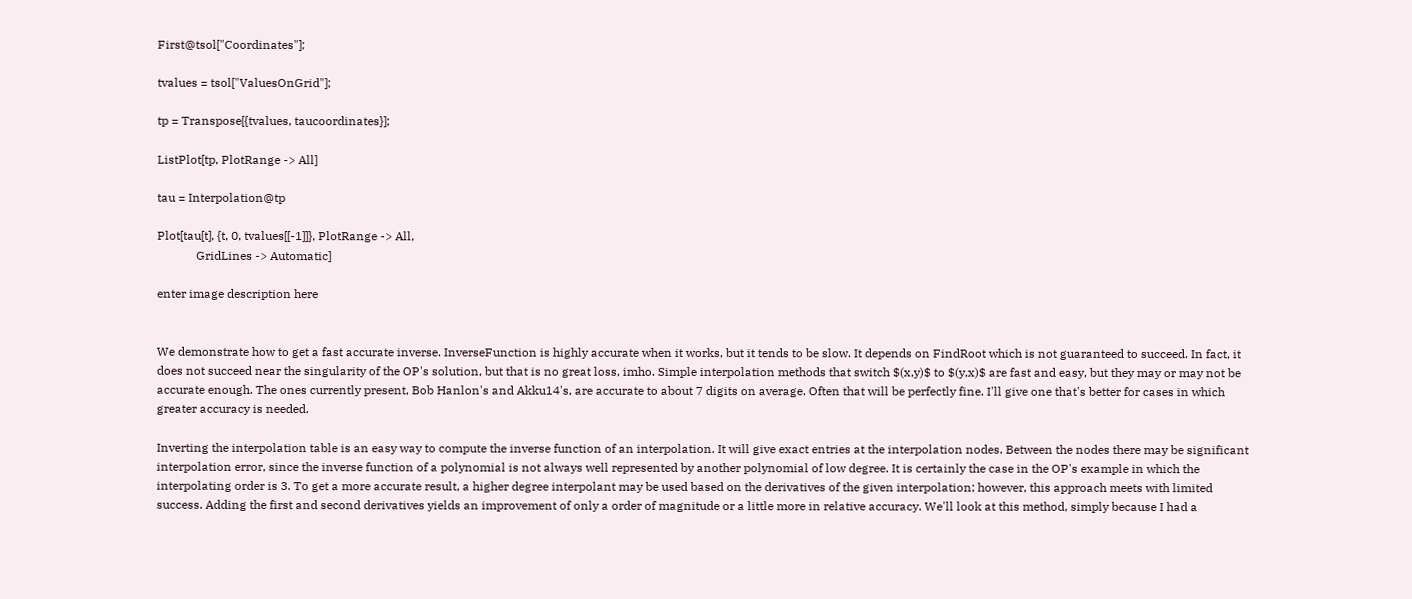First@tsol["Coordinates"];

tvalues = tsol["ValuesOnGrid"];

tp = Transpose[{tvalues, taucoordinates}];

ListPlot[tp, PlotRange -> All]

tau = Interpolation@tp

Plot[tau[t], {t, 0, tvalues[[-1]]}, PlotRange -> All,
             GridLines -> Automatic]

enter image description here


We demonstrate how to get a fast accurate inverse. InverseFunction is highly accurate when it works, but it tends to be slow. It depends on FindRoot which is not guaranteed to succeed. In fact, it does not succeed near the singularity of the OP's solution, but that is no great loss, imho. Simple interpolation methods that switch $(x,y)$ to $(y,x)$ are fast and easy, but they may or may not be accurate enough. The ones currently present, Bob Hanlon's and Akku14's, are accurate to about 7 digits on average. Often that will be perfectly fine. I'll give one that's better for cases in which greater accuracy is needed.

Inverting the interpolation table is an easy way to compute the inverse function of an interpolation. It will give exact entries at the interpolation nodes. Between the nodes there may be significant interpolation error, since the inverse function of a polynomial is not always well represented by another polynomial of low degree. It is certainly the case in the OP's example in which the interpolating order is 3. To get a more accurate result, a higher degree interpolant may be used based on the derivatives of the given interpolation; however, this approach meets with limited success. Adding the first and second derivatives yields an improvement of only a order of magnitude or a little more in relative accuracy. We'll look at this method, simply because I had a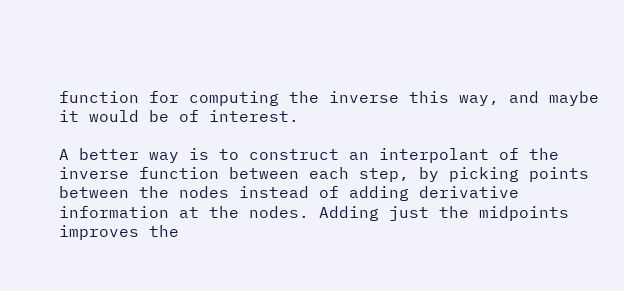function for computing the inverse this way, and maybe it would be of interest.

A better way is to construct an interpolant of the inverse function between each step, by picking points between the nodes instead of adding derivative information at the nodes. Adding just the midpoints improves the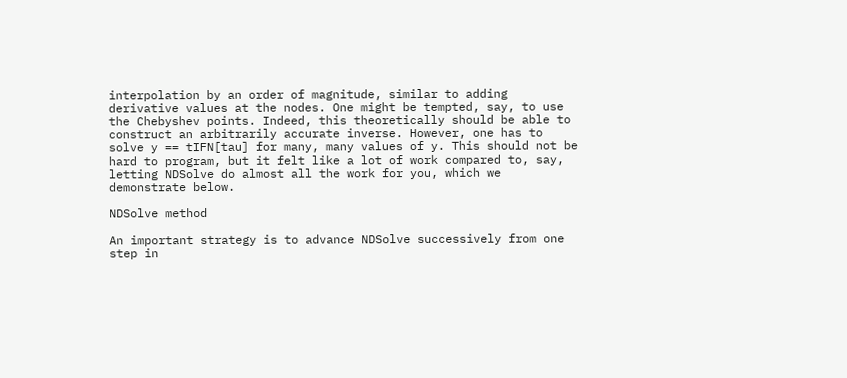interpolation by an order of magnitude, similar to adding derivative values at the nodes. One might be tempted, say, to use the Chebyshev points. Indeed, this theoretically should be able to construct an arbitrarily accurate inverse. However, one has to solve y == tIFN[tau] for many, many values of y. This should not be hard to program, but it felt like a lot of work compared to, say, letting NDSolve do almost all the work for you, which we demonstrate below.

NDSolve method

An important strategy is to advance NDSolve successively from one step in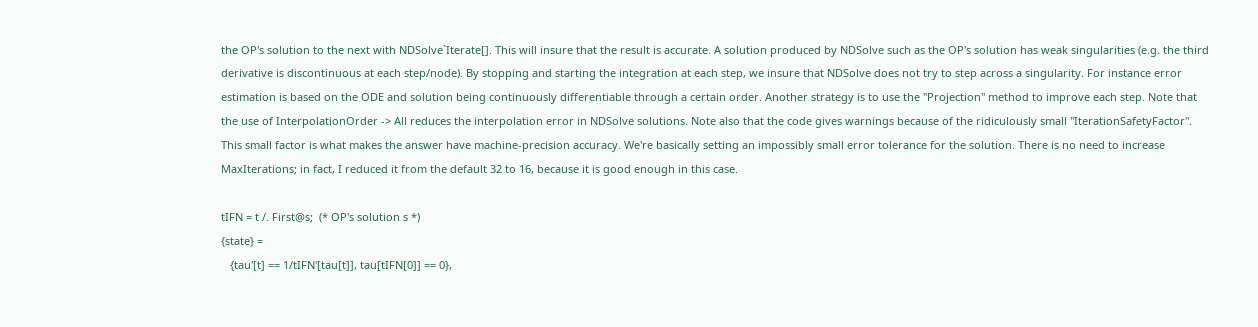the OP's solution to the next with NDSolve`Iterate[]. This will insure that the result is accurate. A solution produced by NDSolve such as the OP's solution has weak singularities (e.g. the third derivative is discontinuous at each step/node). By stopping and starting the integration at each step, we insure that NDSolve does not try to step across a singularity. For instance error estimation is based on the ODE and solution being continuously differentiable through a certain order. Another strategy is to use the "Projection" method to improve each step. Note that the use of InterpolationOrder -> All reduces the interpolation error in NDSolve solutions. Note also that the code gives warnings because of the ridiculously small "IterationSafetyFactor". This small factor is what makes the answer have machine-precision accuracy. We're basically setting an impossibly small error tolerance for the solution. There is no need to increase MaxIterations; in fact, I reduced it from the default 32 to 16, because it is good enough in this case.

tIFN = t /. First@s;  (* OP's solution s *)
{state} =
   {tau'[t] == 1/tIFN'[tau[t]], tau[tIFN[0]] == 0},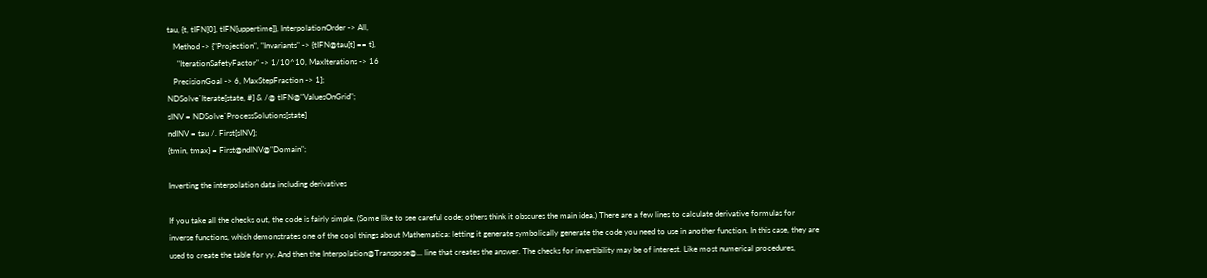tau, {t, tIFN[0], tIFN[uppertime]}, InterpolationOrder -> All,
   Method -> {"Projection", "Invariants" -> {tIFN@tau[t] == t},
     "IterationSafetyFactor" -> 1/10^10, MaxIterations -> 16
   PrecisionGoal -> 6, MaxStepFraction -> 1];
NDSolve`Iterate[state, #] & /@ tIFN@"ValuesOnGrid";
sINV = NDSolve`ProcessSolutions[state]
ndINV = tau /. First[sINV];
{tmin, tmax} = First@ndINV@"Domain";

Inverting the interpolation data including derivatives

If you take all the checks out, the code is fairly simple. (Some like to see careful code; others think it obscures the main idea.) There are a few lines to calculate derivative formulas for inverse functions, which demonstrates one of the cool things about Mathematica: letting it generate symbolically generate the code you need to use in another function. In this case, they are used to create the table for yy. And then the Interpolation@Transpose@... line that creates the answer. The checks for invertibility may be of interest. Like most numerical procedures,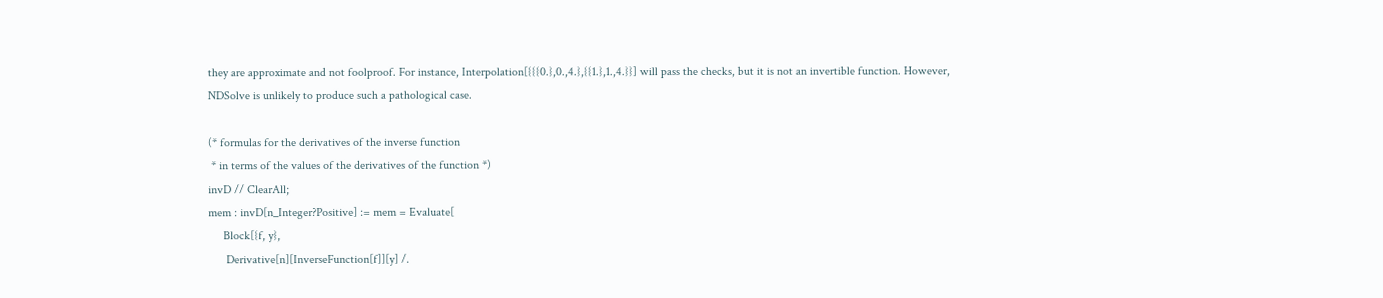they are approximate and not foolproof. For instance, Interpolation[{{{0.},0.,4.},{{1.},1.,4.}}] will pass the checks, but it is not an invertible function. However, NDSolve is unlikely to produce such a pathological case.

(* formulas for the derivatives of the inverse function
 * in terms of the values of the derivatives of the function *)
invD // ClearAll;
mem : invD[n_Integer?Positive] := mem = Evaluate[
     Block[{f, y},
      Derivative[n][InverseFunction[f]][y] /.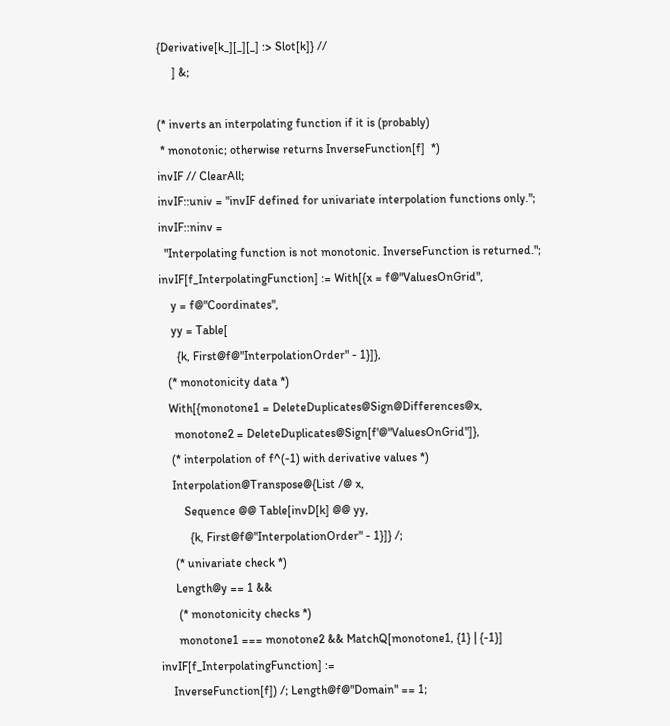{Derivative[k_][_][_] :> Slot[k]} //
     ] &;

(* inverts an interpolating function if it is (probably)
 * monotonic; otherwise returns InverseFunction[f]  *)
invIF // ClearAll;
invIF::univ = "invIF defined for univariate interpolation functions only.";
invIF::ninv =
  "Interpolating function is not monotonic. InverseFunction is returned.";
invIF[f_InterpolatingFunction] := With[{x = f@"ValuesOnGrid",
    y = f@"Coordinates",
    yy = Table[
      {k, First@f@"InterpolationOrder" - 1}]},
   (* monotonicity data *)
   With[{monotone1 = DeleteDuplicates@Sign@Differences@x,
     monotone2 = DeleteDuplicates@Sign[f'@"ValuesOnGrid"]},
    (* interpolation of f^(-1) with derivative values *)
    Interpolation@Transpose@{List /@ x,
        Sequence @@ Table[invD[k] @@ yy,
          {k, First@f@"InterpolationOrder" - 1}]} /;
     (* univariate check *)
     Length@y == 1 &&
      (* monotonicity checks *)
      monotone1 === monotone2 && MatchQ[monotone1, {1} | {-1}]
invIF[f_InterpolatingFunction] :=
    InverseFunction[f]) /; Length@f@"Domain" == 1;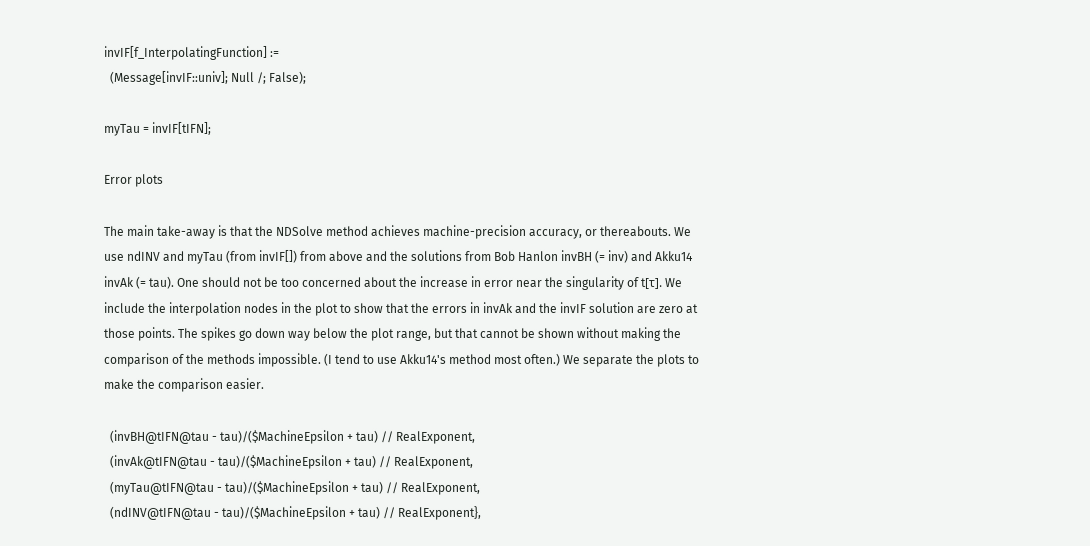invIF[f_InterpolatingFunction] :=
  (Message[invIF::univ]; Null /; False);

myTau = invIF[tIFN];

Error plots

The main take-away is that the NDSolve method achieves machine-precision accuracy, or thereabouts. We use ndINV and myTau (from invIF[]) from above and the solutions from Bob Hanlon invBH (= inv) and Akku14 invAk (= tau). One should not be too concerned about the increase in error near the singularity of t[τ]. We include the interpolation nodes in the plot to show that the errors in invAk and the invIF solution are zero at those points. The spikes go down way below the plot range, but that cannot be shown without making the comparison of the methods impossible. (I tend to use Akku14's method most often.) We separate the plots to make the comparison easier.

  (invBH@tIFN@tau - tau)/($MachineEpsilon + tau) // RealExponent,
  (invAk@tIFN@tau - tau)/($MachineEpsilon + tau) // RealExponent,
  (myTau@tIFN@tau - tau)/($MachineEpsilon + tau) // RealExponent,
  (ndINV@tIFN@tau - tau)/($MachineEpsilon + tau) // RealExponent},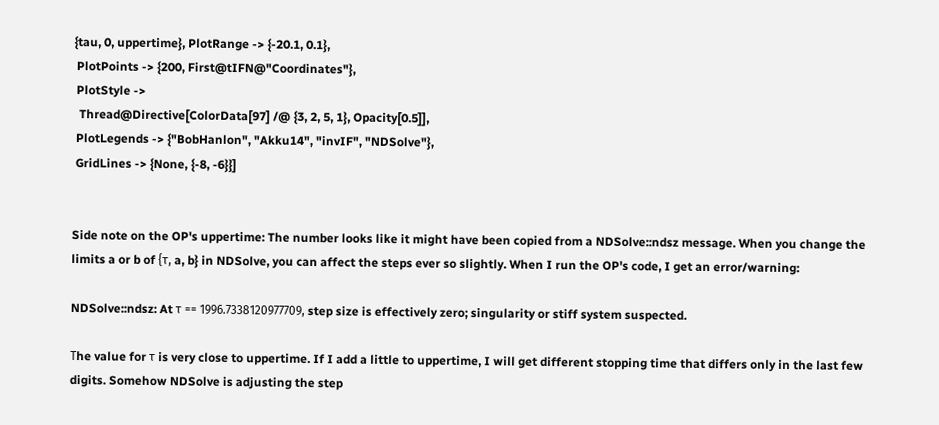{tau, 0, uppertime}, PlotRange -> {-20.1, 0.1},
 PlotPoints -> {200, First@tIFN@"Coordinates"},
 PlotStyle ->
  Thread@Directive[ColorData[97] /@ {3, 2, 5, 1}, Opacity[0.5]],
 PlotLegends -> {"BobHanlon", "Akku14", "invIF", "NDSolve"},
 GridLines -> {None, {-8, -6}}]


Side note on the OP's uppertime: The number looks like it might have been copied from a NDSolve::ndsz message. When you change the limits a or b of {τ, a, b} in NDSolve, you can affect the steps ever so slightly. When I run the OP's code, I get an error/warning:

NDSolve::ndsz: At τ == 1996.7338120977709, step size is effectively zero; singularity or stiff system suspected.

Τhe value for τ is very close to uppertime. If I add a little to uppertime, I will get different stopping time that differs only in the last few digits. Somehow NDSolve is adjusting the step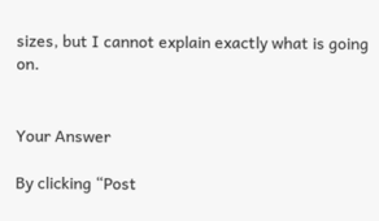sizes, but I cannot explain exactly what is going on.


Your Answer

By clicking “Post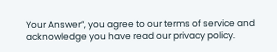Your Answer”, you agree to our terms of service and acknowledge you have read our privacy policy.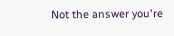Not the answer you're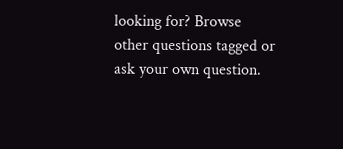looking for? Browse other questions tagged or ask your own question.